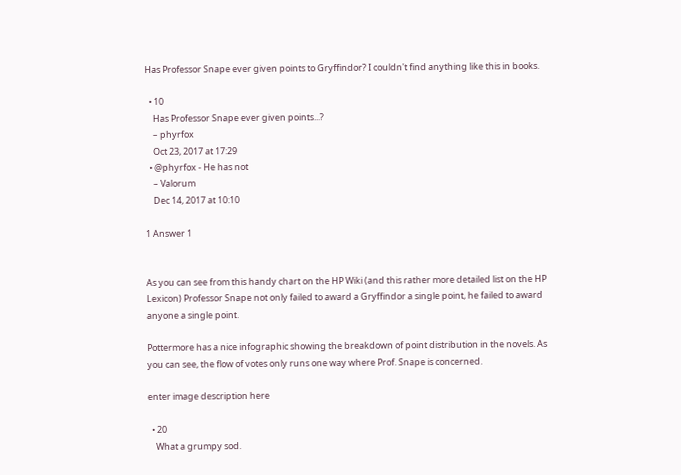Has Professor Snape ever given points to Gryffindor? I couldn't find anything like this in books.

  • 10
    Has Professor Snape ever given points...?
    – phyrfox
    Oct 23, 2017 at 17:29
  • @phyrfox - He has not
    – Valorum
    Dec 14, 2017 at 10:10

1 Answer 1


As you can see from this handy chart on the HP Wiki (and this rather more detailed list on the HP Lexicon) Professor Snape not only failed to award a Gryffindor a single point, he failed to award anyone a single point.

Pottermore has a nice infographic showing the breakdown of point distribution in the novels. As you can see, the flow of votes only runs one way where Prof. Snape is concerned.

enter image description here

  • 20
    What a grumpy sod.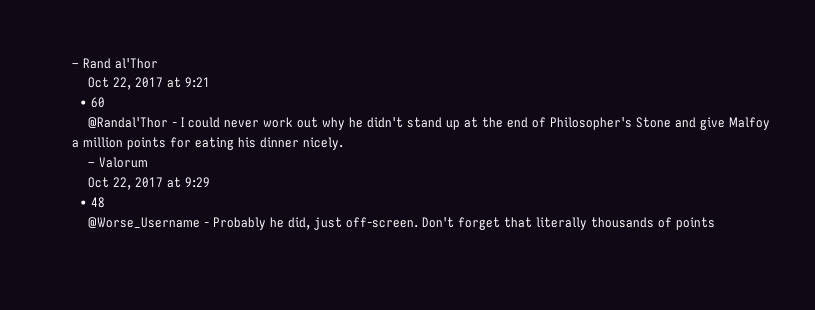– Rand al'Thor
    Oct 22, 2017 at 9:21
  • 60
    @Randal'Thor - I could never work out why he didn't stand up at the end of Philosopher's Stone and give Malfoy a million points for eating his dinner nicely.
    – Valorum
    Oct 22, 2017 at 9:29
  • 48
    @Worse_Username - Probably he did, just off-screen. Don't forget that literally thousands of points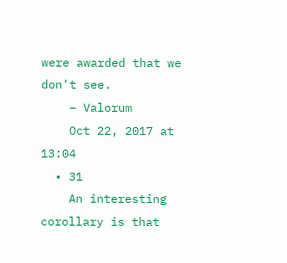were awarded that we don't see.
    – Valorum
    Oct 22, 2017 at 13:04
  • 31
    An interesting corollary is that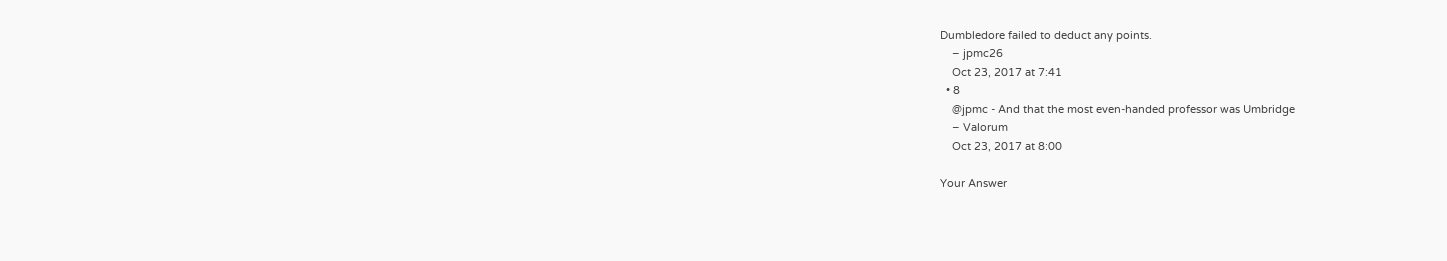Dumbledore failed to deduct any points.
    – jpmc26
    Oct 23, 2017 at 7:41
  • 8
    @jpmc - And that the most even-handed professor was Umbridge
    – Valorum
    Oct 23, 2017 at 8:00

Your Answer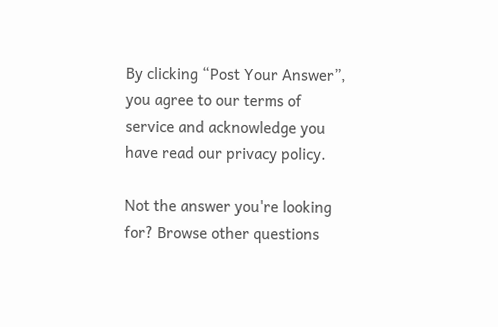By clicking “Post Your Answer”, you agree to our terms of service and acknowledge you have read our privacy policy.

Not the answer you're looking for? Browse other questions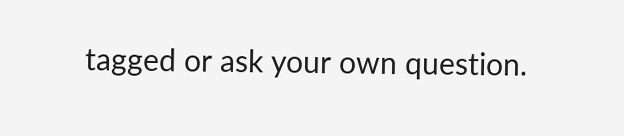tagged or ask your own question.